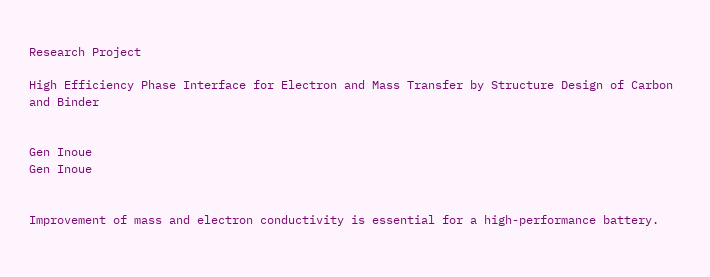Research Project

High Efficiency Phase Interface for Electron and Mass Transfer by Structure Design of Carbon and Binder


Gen Inoue
Gen Inoue


Improvement of mass and electron conductivity is essential for a high-performance battery.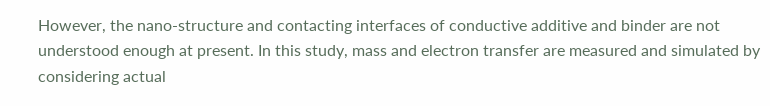However, the nano-structure and contacting interfaces of conductive additive and binder are not understood enough at present. In this study, mass and electron transfer are measured and simulated by considering actual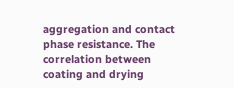aggregation and contact phase resistance. The correlation between coating and drying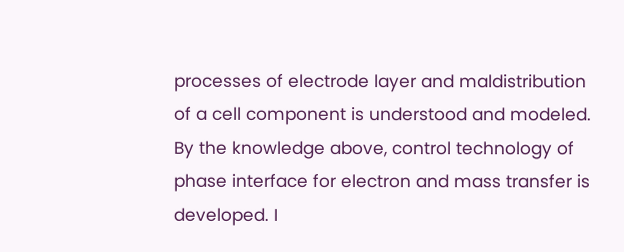processes of electrode layer and maldistribution of a cell component is understood and modeled. By the knowledge above, control technology of phase interface for electron and mass transfer is developed. I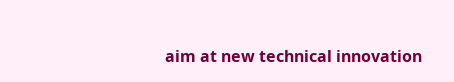aim at new technical innovation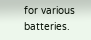for various batteries.